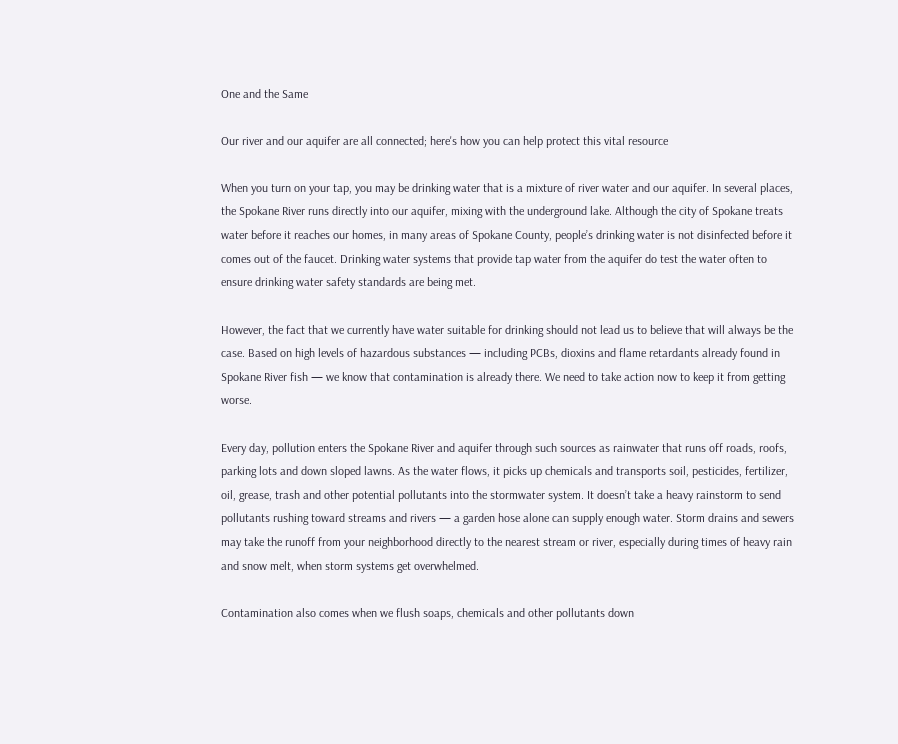One and the Same

Our river and our aquifer are all connected; here's how you can help protect this vital resource

When you turn on your tap, you may be drinking water that is a mixture of river water and our aquifer. In several places, the Spokane River runs directly into our aquifer, mixing with the underground lake. Although the city of Spokane treats water before it reaches our homes, in many areas of Spokane County, people’s drinking water is not disinfected before it comes out of the faucet. Drinking water systems that provide tap water from the aquifer do test the water often to ensure drinking water safety standards are being met.

However, the fact that we currently have water suitable for drinking should not lead us to believe that will always be the case. Based on high levels of hazardous substances — including PCBs, dioxins and flame retardants already found in Spokane River fish — we know that contamination is already there. We need to take action now to keep it from getting worse.

Every day, pollution enters the Spokane River and aquifer through such sources as rainwater that runs off roads, roofs, parking lots and down sloped lawns. As the water flows, it picks up chemicals and transports soil, pesticides, fertilizer, oil, grease, trash and other potential pollutants into the stormwater system. It doesn’t take a heavy rainstorm to send pollutants rushing toward streams and rivers — a garden hose alone can supply enough water. Storm drains and sewers may take the runoff from your neighborhood directly to the nearest stream or river, especially during times of heavy rain and snow melt, when storm systems get overwhelmed.

Contamination also comes when we flush soaps, chemicals and other pollutants down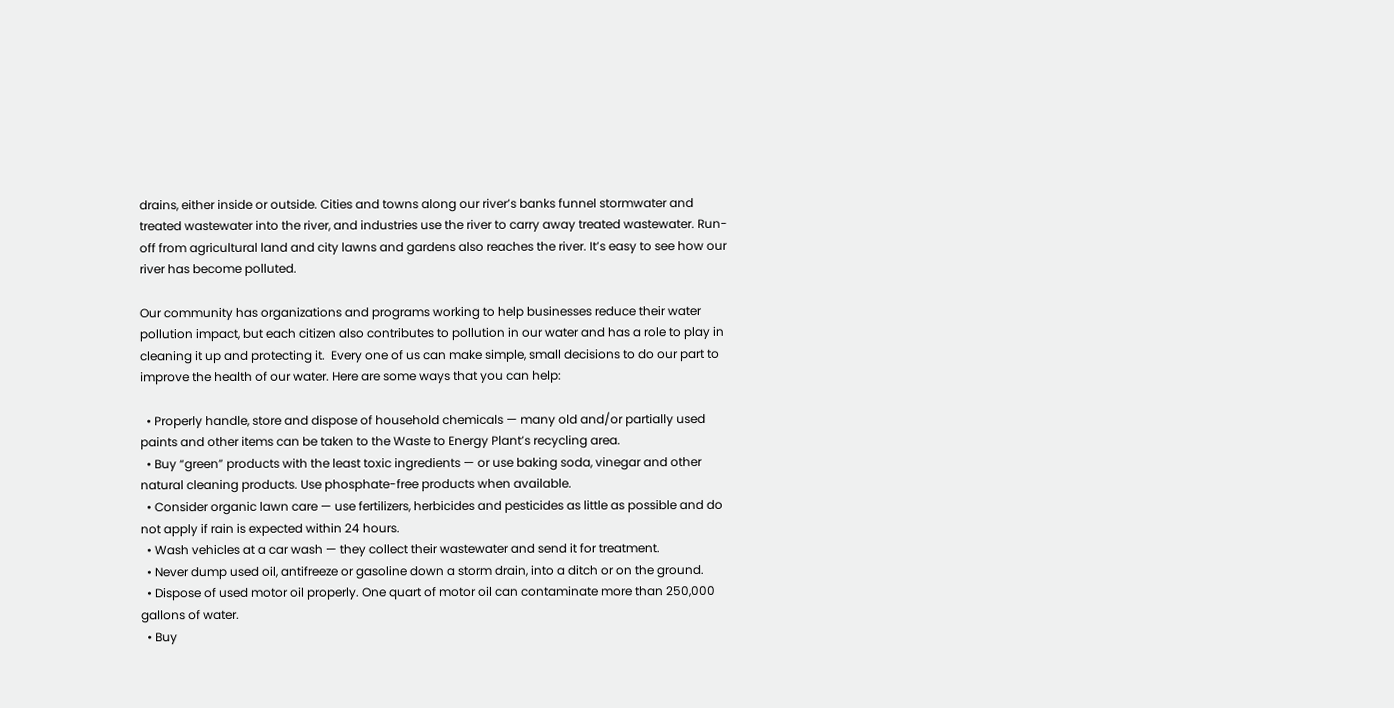drains, either inside or outside. Cities and towns along our river’s banks funnel stormwater and treated wastewater into the river, and industries use the river to carry away treated wastewater. Run-off from agricultural land and city lawns and gardens also reaches the river. It’s easy to see how our river has become polluted.

Our community has organizations and programs working to help businesses reduce their water pollution impact, but each citizen also contributes to pollution in our water and has a role to play in cleaning it up and protecting it.  Every one of us can make simple, small decisions to do our part to improve the health of our water. Here are some ways that you can help:

  • Properly handle, store and dispose of household chemicals — many old and/or partially used paints and other items can be taken to the Waste to Energy Plant’s recycling area.
  • Buy “green” products with the least toxic ingredients — or use baking soda, vinegar and other natural cleaning products. Use phosphate-free products when available.
  • Consider organic lawn care — use fertilizers, herbicides and pesticides as little as possible and do not apply if rain is expected within 24 hours.
  • Wash vehicles at a car wash — they collect their wastewater and send it for treatment.
  • Never dump used oil, antifreeze or gasoline down a storm drain, into a ditch or on the ground.
  • Dispose of used motor oil properly. One quart of motor oil can contaminate more than 250,000 gallons of water.
  • Buy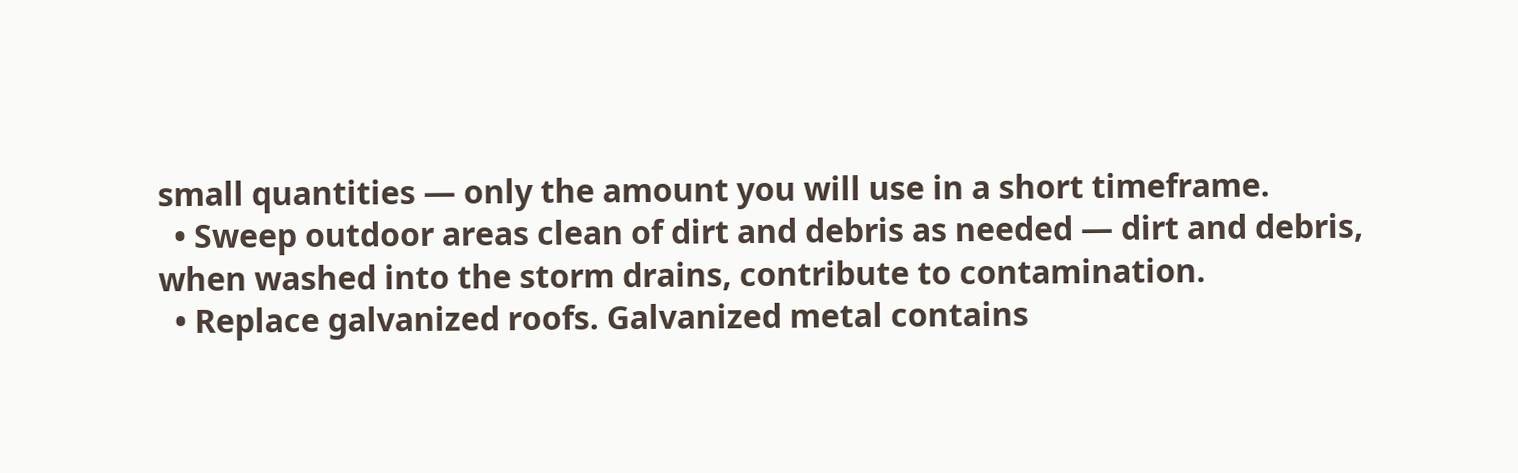small quantities — only the amount you will use in a short timeframe.
  • Sweep outdoor areas clean of dirt and debris as needed — dirt and debris, when washed into the storm drains, contribute to contamination.
  • Replace galvanized roofs. Galvanized metal contains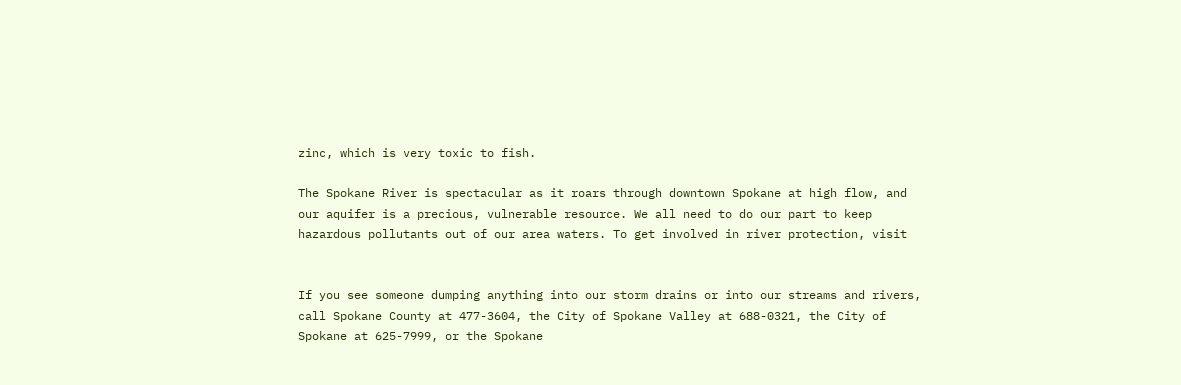zinc, which is very toxic to fish.

The Spokane River is spectacular as it roars through downtown Spokane at high flow, and our aquifer is a precious, vulnerable resource. We all need to do our part to keep hazardous pollutants out of our area waters. To get involved in river protection, visit


If you see someone dumping anything into our storm drains or into our streams and rivers, call Spokane County at 477-3604, the City of Spokane Valley at 688-0321, the City of Spokane at 625-7999, or the Spokane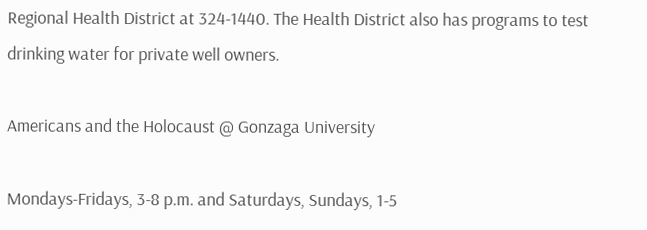Regional Health District at 324-1440. The Health District also has programs to test drinking water for private well owners.

Americans and the Holocaust @ Gonzaga University

Mondays-Fridays, 3-8 p.m. and Saturdays, Sundays, 1-5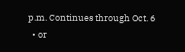p.m. Continues through Oct. 6
  • or